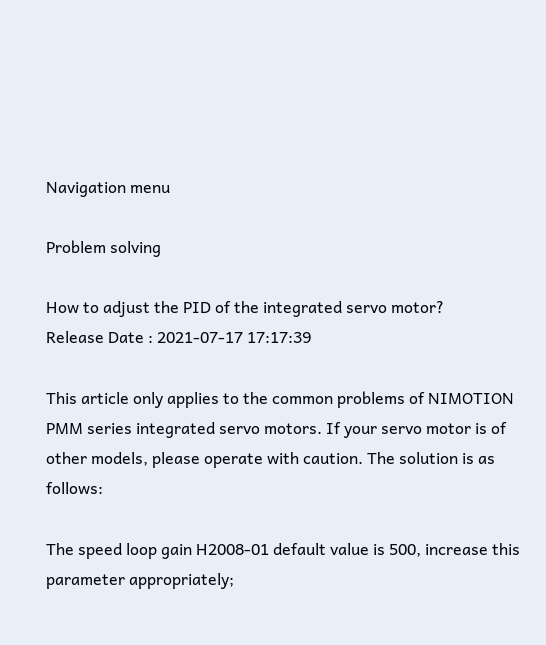Navigation menu

Problem solving

How to adjust the PID of the integrated servo motor?
Release Date : 2021-07-17 17:17:39

This article only applies to the common problems of NIMOTION PMM series integrated servo motors. If your servo motor is of other models, please operate with caution. The solution is as follows:

The speed loop gain H2008-01 default value is 500, increase this parameter appropriately;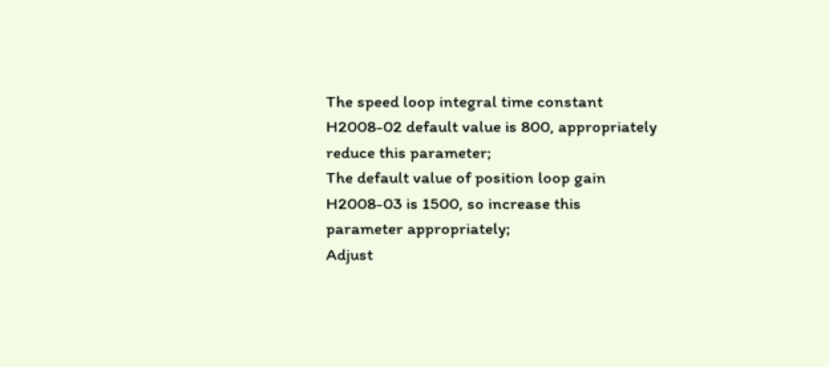The speed loop integral time constant H2008-02 default value is 800, appropriately reduce this parameter;
The default value of position loop gain H2008-03 is 1500, so increase this parameter appropriately;
Adjust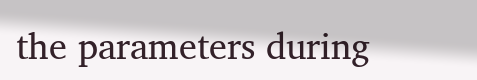the parameters during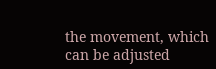the movement, which can be adjusted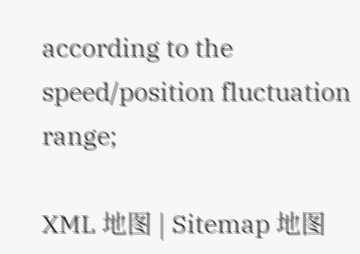according to the speed/position fluctuation range;

XML 地图 | Sitemap 地图